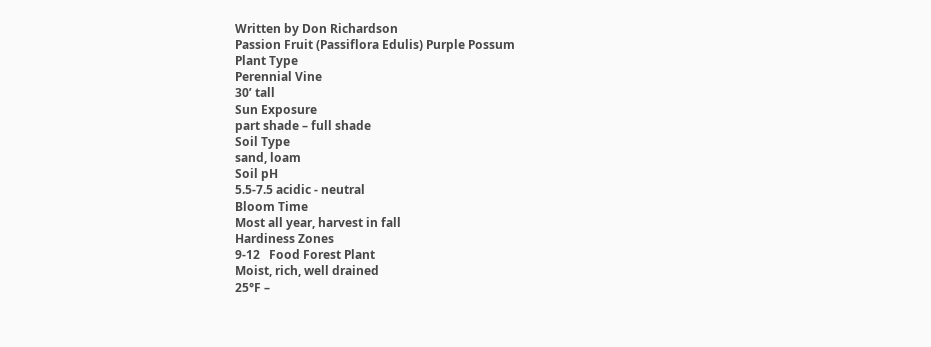Written by Don Richardson
Passion Fruit (Passiflora Edulis) Purple Possum
Plant Type
Perennial Vine
30’ tall
Sun Exposure
part shade – full shade
Soil Type
sand, loam
Soil pH
5.5-7.5 acidic - neutral
Bloom Time
Most all year, harvest in fall
Hardiness Zones
9-12   Food Forest Plant
Moist, rich, well drained
25°F –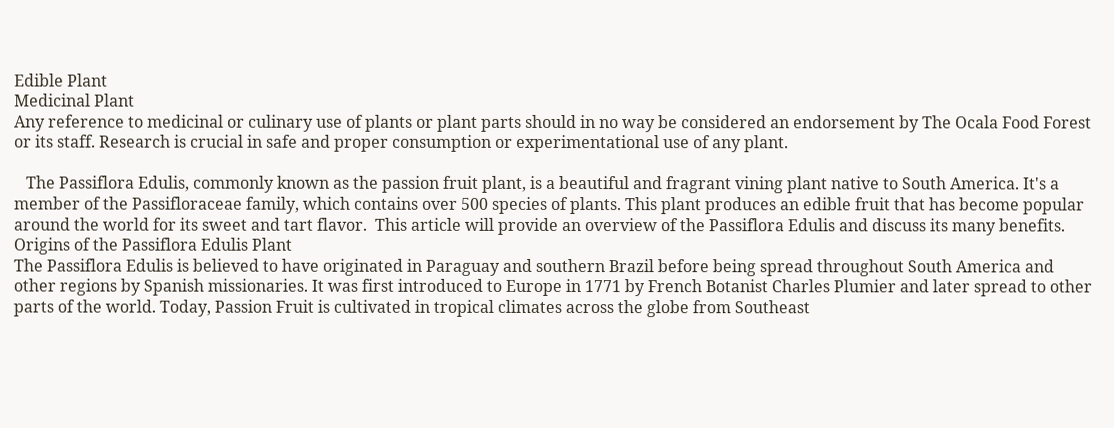Edible Plant
Medicinal Plant
Any reference to medicinal or culinary use of plants or plant parts should in no way be considered an endorsement by The Ocala Food Forest or its staff. Research is crucial in safe and proper consumption or experimentational use of any plant.

   The Passiflora Edulis, commonly known as the passion fruit plant, is a beautiful and fragrant vining plant native to South America. It's a member of the Passifloraceae family, which contains over 500 species of plants. This plant produces an edible fruit that has become popular around the world for its sweet and tart flavor.  This article will provide an overview of the Passiflora Edulis and discuss its many benefits.
Origins of the Passiflora Edulis Plant
The Passiflora Edulis is believed to have originated in Paraguay and southern Brazil before being spread throughout South America and other regions by Spanish missionaries. It was first introduced to Europe in 1771 by French Botanist Charles Plumier and later spread to other parts of the world. Today, Passion Fruit is cultivated in tropical climates across the globe from Southeast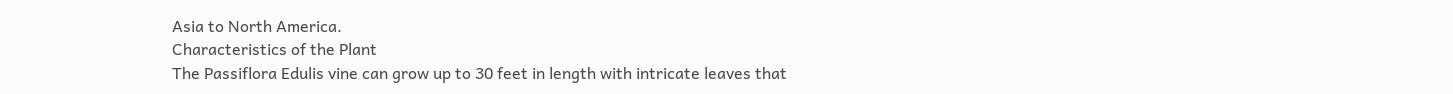Asia to North America.
Characteristics of the Plant
The Passiflora Edulis vine can grow up to 30 feet in length with intricate leaves that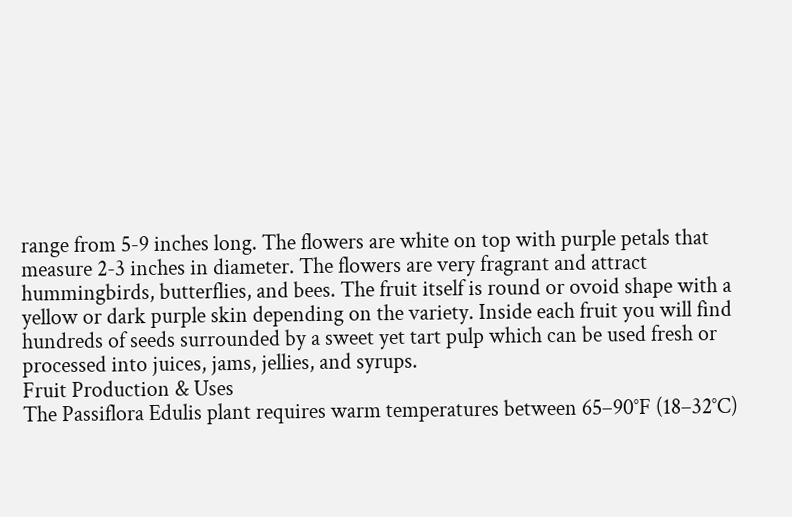range from 5-9 inches long. The flowers are white on top with purple petals that measure 2-3 inches in diameter. The flowers are very fragrant and attract hummingbirds, butterflies, and bees. The fruit itself is round or ovoid shape with a yellow or dark purple skin depending on the variety. Inside each fruit you will find hundreds of seeds surrounded by a sweet yet tart pulp which can be used fresh or processed into juices, jams, jellies, and syrups.
Fruit Production & Uses
The Passiflora Edulis plant requires warm temperatures between 65–90°F (18–32°C)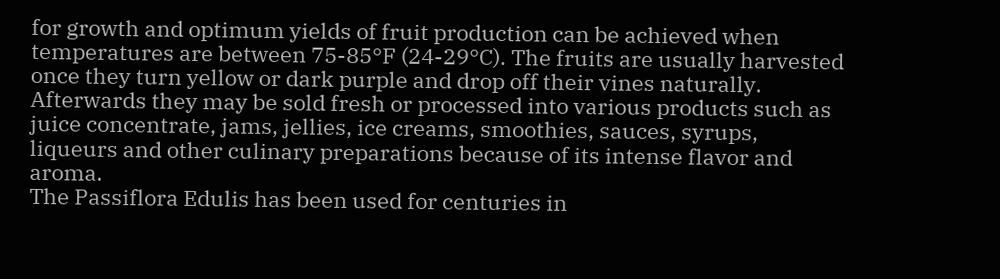for growth and optimum yields of fruit production can be achieved when temperatures are between 75-85°F (24-29°C). The fruits are usually harvested once they turn yellow or dark purple and drop off their vines naturally. Afterwards they may be sold fresh or processed into various products such as juice concentrate, jams, jellies, ice creams, smoothies, sauces, syrups, liqueurs and other culinary preparations because of its intense flavor and aroma.
The Passiflora Edulis has been used for centuries in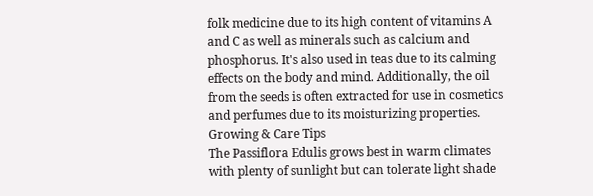folk medicine due to its high content of vitamins A and C as well as minerals such as calcium and phosphorus. It's also used in teas due to its calming effects on the body and mind. Additionally, the oil from the seeds is often extracted for use in cosmetics and perfumes due to its moisturizing properties.
Growing & Care Tips
The Passiflora Edulis grows best in warm climates with plenty of sunlight but can tolerate light shade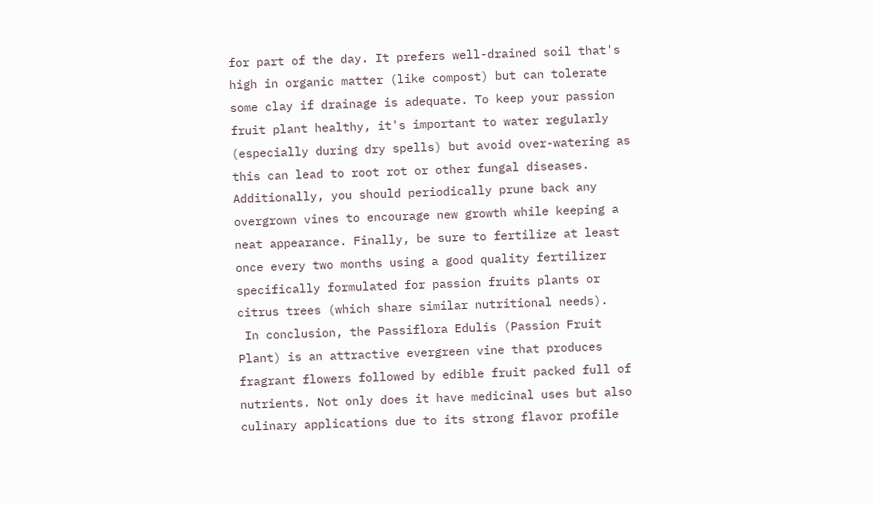for part of the day. It prefers well-drained soil that's high in organic matter (like compost) but can tolerate some clay if drainage is adequate. To keep your passion fruit plant healthy, it's important to water regularly (especially during dry spells) but avoid over-watering as this can lead to root rot or other fungal diseases. Additionally, you should periodically prune back any overgrown vines to encourage new growth while keeping a neat appearance. Finally, be sure to fertilize at least once every two months using a good quality fertilizer specifically formulated for passion fruits plants or citrus trees (which share similar nutritional needs).
 In conclusion, the Passiflora Edulis (Passion Fruit Plant) is an attractive evergreen vine that produces fragrant flowers followed by edible fruit packed full of nutrients. Not only does it have medicinal uses but also culinary applications due to its strong flavor profile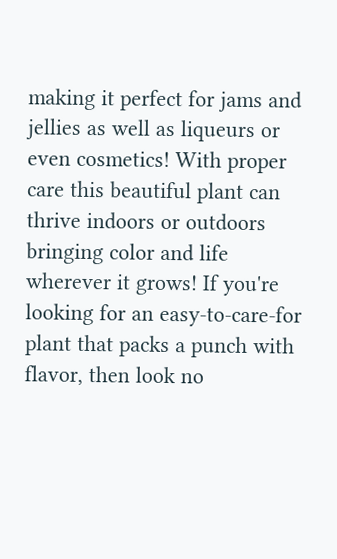making it perfect for jams and jellies as well as liqueurs or even cosmetics! With proper care this beautiful plant can thrive indoors or outdoors bringing color and life wherever it grows! If you're looking for an easy-to-care-for plant that packs a punch with flavor, then look no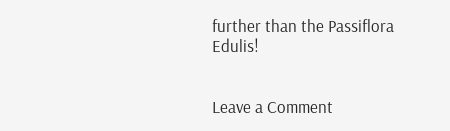further than the Passiflora Edulis!


Leave a Comment